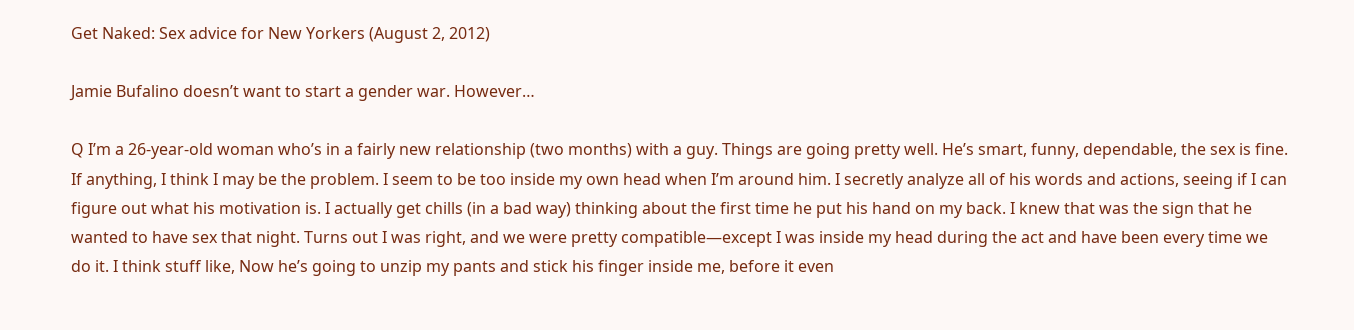Get Naked: Sex advice for New Yorkers (August 2, 2012)

Jamie Bufalino doesn’t want to start a gender war. However…

Q I’m a 26-year-old woman who’s in a fairly new relationship (two months) with a guy. Things are going pretty well. He’s smart, funny, dependable, the sex is fine. If anything, I think I may be the problem. I seem to be too inside my own head when I’m around him. I secretly analyze all of his words and actions, seeing if I can figure out what his motivation is. I actually get chills (in a bad way) thinking about the first time he put his hand on my back. I knew that was the sign that he wanted to have sex that night. Turns out I was right, and we were pretty compatible—except I was inside my head during the act and have been every time we do it. I think stuff like, Now he’s going to unzip my pants and stick his finger inside me, before it even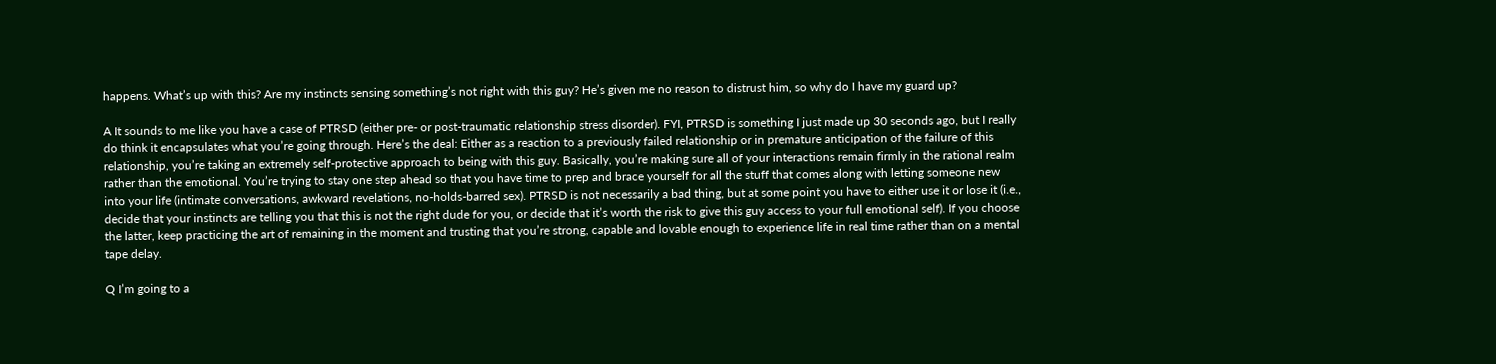happens. What’s up with this? Are my instincts sensing something’s not right with this guy? He’s given me no reason to distrust him, so why do I have my guard up?

A It sounds to me like you have a case of PTRSD (either pre- or post-traumatic relationship stress disorder). FYI, PTRSD is something I just made up 30 seconds ago, but I really do think it encapsulates what you’re going through. Here’s the deal: Either as a reaction to a previously failed relationship or in premature anticipation of the failure of this relationship, you’re taking an extremely self-protective approach to being with this guy. Basically, you’re making sure all of your interactions remain firmly in the rational realm rather than the emotional. You’re trying to stay one step ahead so that you have time to prep and brace yourself for all the stuff that comes along with letting someone new into your life (intimate conversations, awkward revelations, no-holds-barred sex). PTRSD is not necessarily a bad thing, but at some point you have to either use it or lose it (i.e., decide that your instincts are telling you that this is not the right dude for you, or decide that it’s worth the risk to give this guy access to your full emotional self). If you choose the latter, keep practicing the art of remaining in the moment and trusting that you’re strong, capable and lovable enough to experience life in real time rather than on a mental tape delay.

Q I’m going to a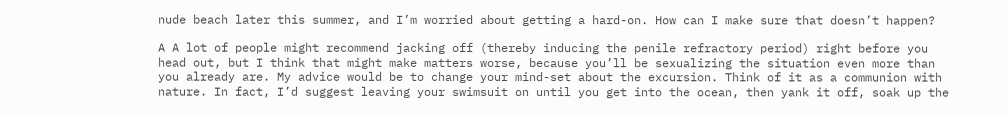nude beach later this summer, and I’m worried about getting a hard-on. How can I make sure that doesn’t happen?

A A lot of people might recommend jacking off (thereby inducing the penile refractory period) right before you head out, but I think that might make matters worse, because you’ll be sexualizing the situation even more than you already are. My advice would be to change your mind-set about the excursion. Think of it as a communion with nature. In fact, I’d suggest leaving your swimsuit on until you get into the ocean, then yank it off, soak up the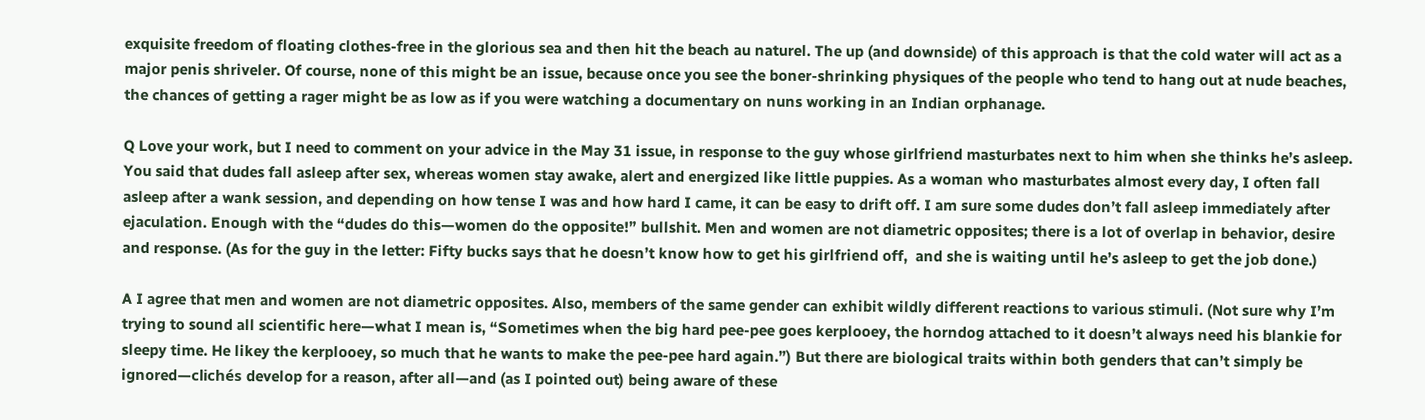exquisite freedom of floating clothes-free in the glorious sea and then hit the beach au naturel. The up (and downside) of this approach is that the cold water will act as a major penis shriveler. Of course, none of this might be an issue, because once you see the boner-shrinking physiques of the people who tend to hang out at nude beaches, the chances of getting a rager might be as low as if you were watching a documentary on nuns working in an Indian orphanage.

Q Love your work, but I need to comment on your advice in the May 31 issue, in response to the guy whose girlfriend masturbates next to him when she thinks he’s asleep. You said that dudes fall asleep after sex, whereas women stay awake, alert and energized like little puppies. As a woman who masturbates almost every day, I often fall asleep after a wank session, and depending on how tense I was and how hard I came, it can be easy to drift off. I am sure some dudes don’t fall asleep immediately after ejaculation. Enough with the “dudes do this—women do the opposite!” bullshit. Men and women are not diametric opposites; there is a lot of overlap in behavior, desire and response. (As for the guy in the letter: Fifty bucks says that he doesn’t know how to get his girlfriend off,  and she is waiting until he’s asleep to get the job done.)

A I agree that men and women are not diametric opposites. Also, members of the same gender can exhibit wildly different reactions to various stimuli. (Not sure why I’m trying to sound all scientific here—what I mean is, “Sometimes when the big hard pee-pee goes kerplooey, the horndog attached to it doesn’t always need his blankie for sleepy time. He likey the kerplooey, so much that he wants to make the pee-pee hard again.”) But there are biological traits within both genders that can’t simply be ignored—clichés develop for a reason, after all—and (as I pointed out) being aware of these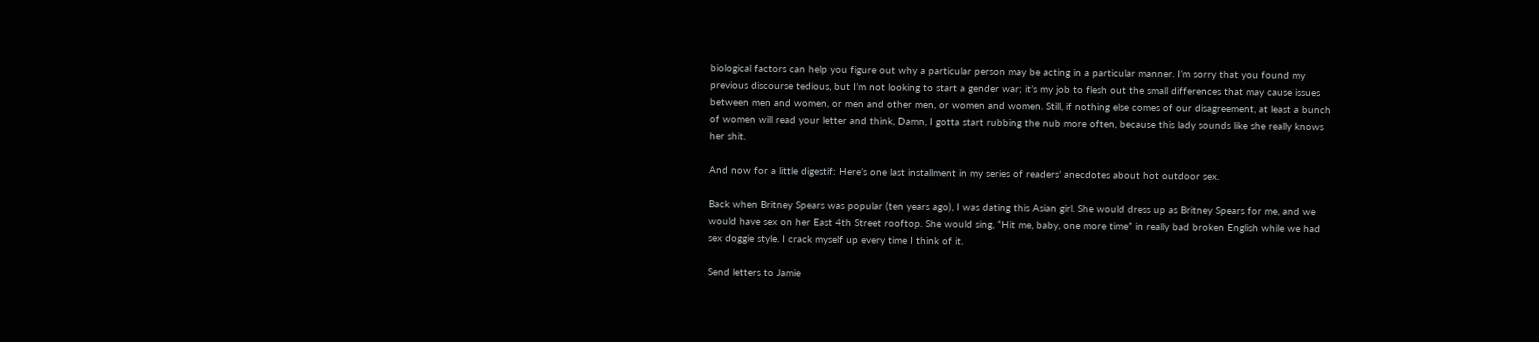biological factors can help you figure out why a particular person may be acting in a particular manner. I’m sorry that you found my previous discourse tedious, but I’m not looking to start a gender war; it’s my job to flesh out the small differences that may cause issues between men and women, or men and other men, or women and women. Still, if nothing else comes of our disagreement, at least a bunch of women will read your letter and think, Damn, I gotta start rubbing the nub more often, because this lady sounds like she really knows her shit.

And now for a little digestif: Here’s one last installment in my series of readers’ anecdotes about hot outdoor sex.

Back when Britney Spears was popular (ten years ago), I was dating this Asian girl. She would dress up as Britney Spears for me, and we would have sex on her East 4th Street rooftop. She would sing, “Hit me, baby, one more time” in really bad broken English while we had sex doggie style. I crack myself up every time I think of it.

Send letters to Jamie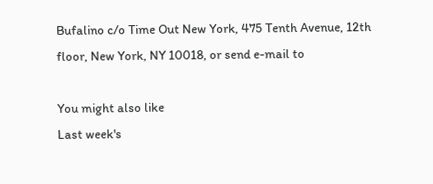Bufalino c/o Time Out New York, 475 Tenth Avenue, 12th floor, New York, NY 10018, or send e-mail to

You might also like
Last week's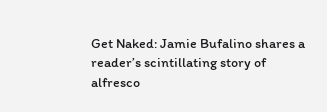Get Naked: Jamie Bufalino shares a reader’s scintillating story of alfresco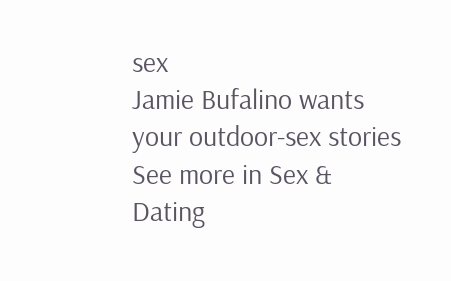sex
Jamie Bufalino wants your outdoor-sex stories
See more in Sex & Dating